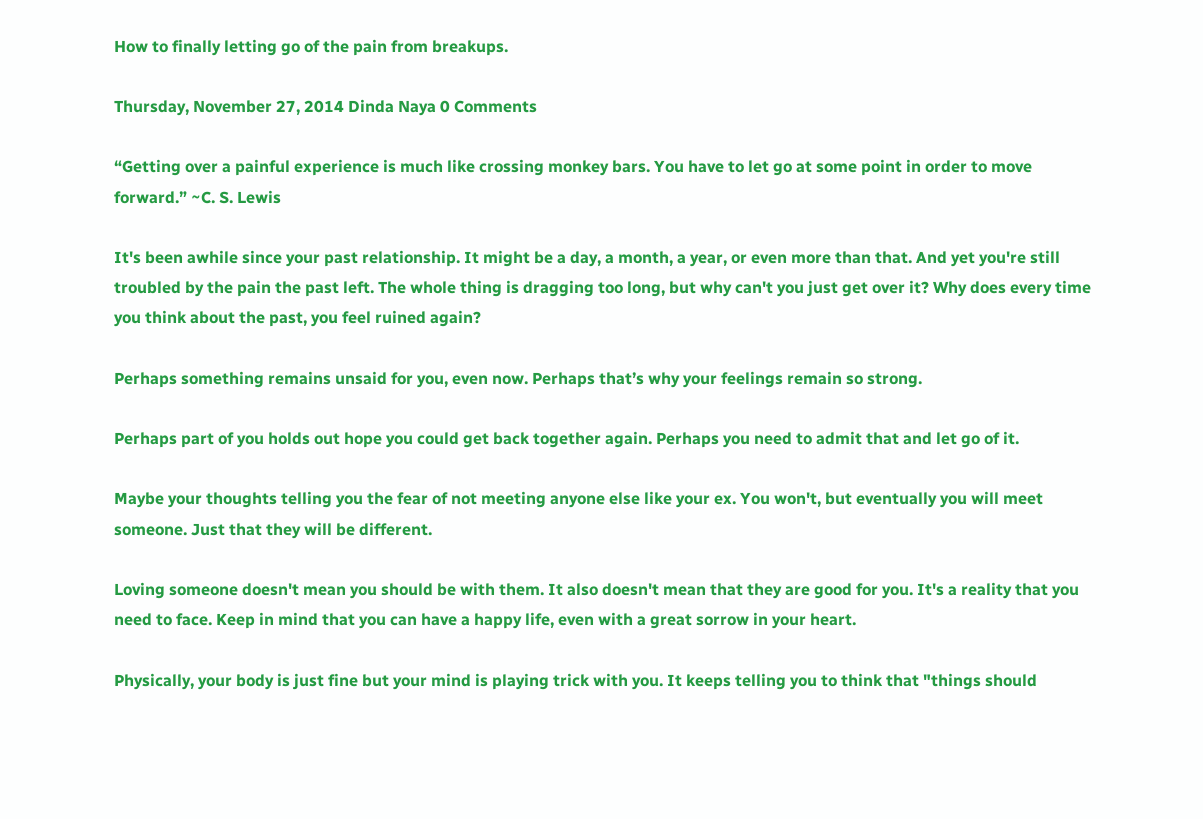How to finally letting go of the pain from breakups.

Thursday, November 27, 2014 Dinda Naya 0 Comments

“Getting over a painful experience is much like crossing monkey bars. You have to let go at some point in order to move forward.” ~C. S. Lewis

It's been awhile since your past relationship. It might be a day, a month, a year, or even more than that. And yet you're still troubled by the pain the past left. The whole thing is dragging too long, but why can't you just get over it? Why does every time you think about the past, you feel ruined again?

Perhaps something remains unsaid for you, even now. Perhaps that’s why your feelings remain so strong.

Perhaps part of you holds out hope you could get back together again. Perhaps you need to admit that and let go of it.

Maybe your thoughts telling you the fear of not meeting anyone else like your ex. You won't, but eventually you will meet someone. Just that they will be different.

Loving someone doesn't mean you should be with them. It also doesn't mean that they are good for you. It's a reality that you need to face. Keep in mind that you can have a happy life, even with a great sorrow in your heart.

Physically, your body is just fine but your mind is playing trick with you. It keeps telling you to think that "things should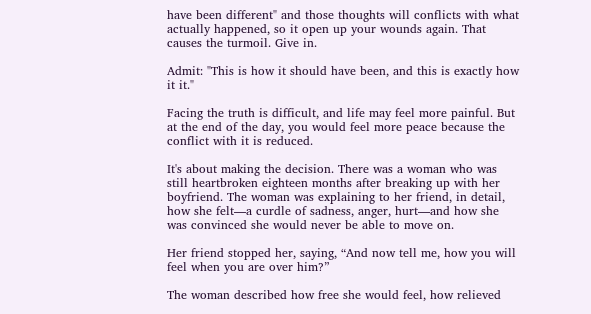have been different" and those thoughts will conflicts with what actually happened, so it open up your wounds again. That causes the turmoil. Give in.

Admit: "This is how it should have been, and this is exactly how it it."

Facing the truth is difficult, and life may feel more painful. But at the end of the day, you would feel more peace because the conflict with it is reduced.

It's about making the decision. There was a woman who was still heartbroken eighteen months after breaking up with her boyfriend. The woman was explaining to her friend, in detail, how she felt—a curdle of sadness, anger, hurt—and how she was convinced she would never be able to move on.

Her friend stopped her, saying, “And now tell me, how you will feel when you are over him?”

The woman described how free she would feel, how relieved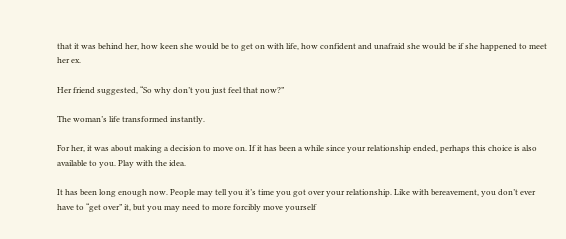that it was behind her, how keen she would be to get on with life, how confident and unafraid she would be if she happened to meet her ex.

Her friend suggested, “So why don’t you just feel that now?”

The woman’s life transformed instantly.

For her, it was about making a decision to move on. If it has been a while since your relationship ended, perhaps this choice is also available to you. Play with the idea.

It has been long enough now. People may tell you it’s time you got over your relationship. Like with bereavement, you don’t ever have to “get over” it, but you may need to more forcibly move yourself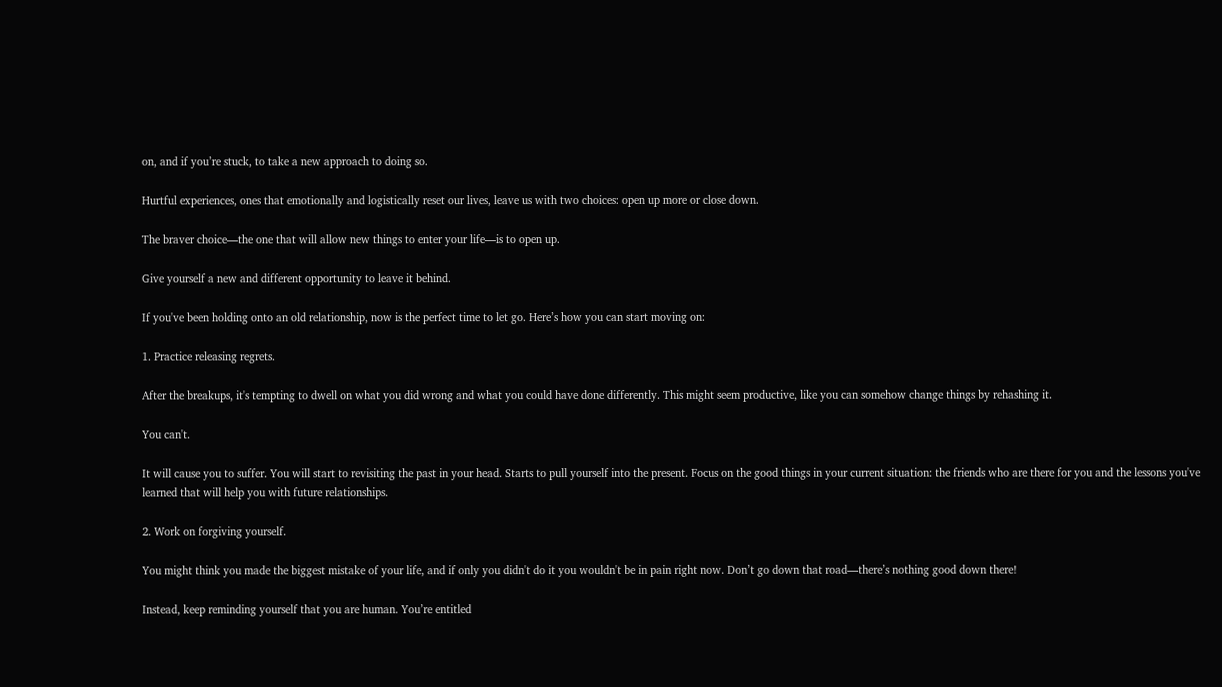on, and if you’re stuck, to take a new approach to doing so.

Hurtful experiences, ones that emotionally and logistically reset our lives, leave us with two choices: open up more or close down.

The braver choice—the one that will allow new things to enter your life—is to open up.

Give yourself a new and different opportunity to leave it behind.

If you've been holding onto an old relationship, now is the perfect time to let go. Here’s how you can start moving on:

1. Practice releasing regrets.

After the breakups, it's tempting to dwell on what you did wrong and what you could have done differently. This might seem productive, like you can somehow change things by rehashing it.

You can't.

It will cause you to suffer. You will start to revisiting the past in your head. Starts to pull yourself into the present. Focus on the good things in your current situation: the friends who are there for you and the lessons you've learned that will help you with future relationships.

2. Work on forgiving yourself.

You might think you made the biggest mistake of your life, and if only you didn't do it you wouldn't be in pain right now. Don’t go down that road—there’s nothing good down there!

Instead, keep reminding yourself that you are human. You’re entitled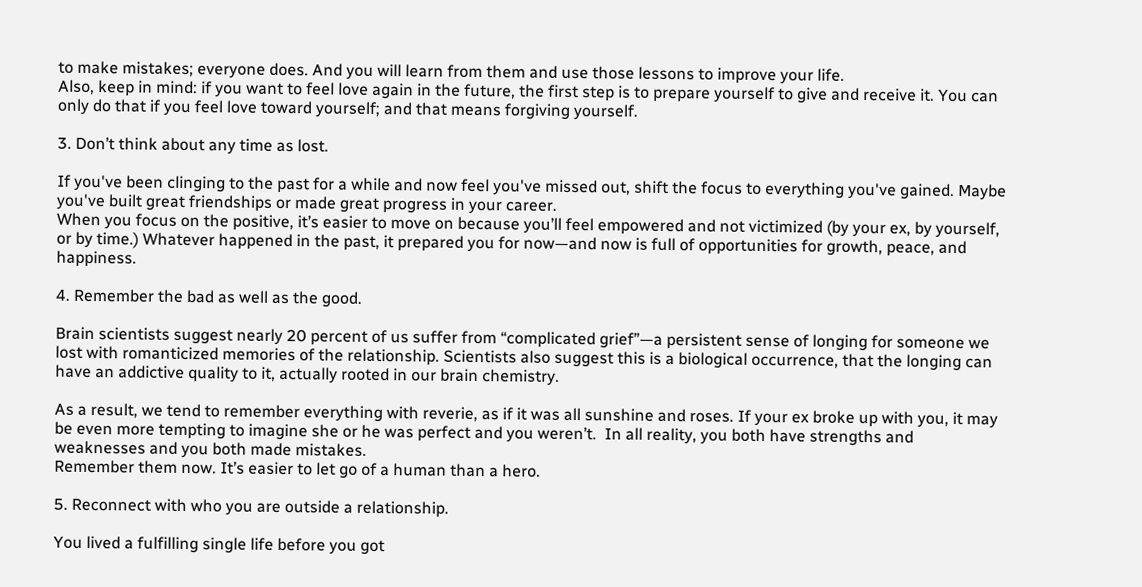to make mistakes; everyone does. And you will learn from them and use those lessons to improve your life.
Also, keep in mind: if you want to feel love again in the future, the first step is to prepare yourself to give and receive it. You can only do that if you feel love toward yourself; and that means forgiving yourself.

3. Don’t think about any time as lost.

If you've been clinging to the past for a while and now feel you've missed out, shift the focus to everything you've gained. Maybe you've built great friendships or made great progress in your career.
When you focus on the positive, it’s easier to move on because you’ll feel empowered and not victimized (by your ex, by yourself, or by time.) Whatever happened in the past, it prepared you for now—and now is full of opportunities for growth, peace, and happiness.

4. Remember the bad as well as the good.

Brain scientists suggest nearly 20 percent of us suffer from “complicated grief”—a persistent sense of longing for someone we lost with romanticized memories of the relationship. Scientists also suggest this is a biological occurrence, that the longing can have an addictive quality to it, actually rooted in our brain chemistry.

As a result, we tend to remember everything with reverie, as if it was all sunshine and roses. If your ex broke up with you, it may be even more tempting to imagine she or he was perfect and you weren’t.  In all reality, you both have strengths and weaknesses and you both made mistakes.
Remember them now. It’s easier to let go of a human than a hero.

5. Reconnect with who you are outside a relationship.

You lived a fulfilling single life before you got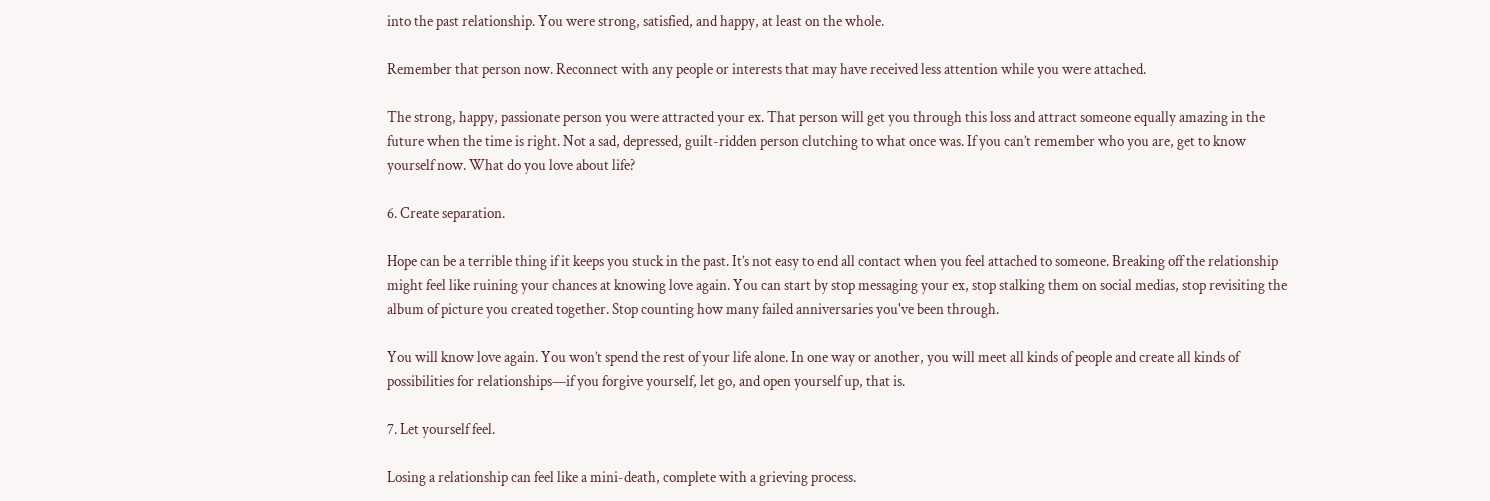into the past relationship. You were strong, satisfied, and happy, at least on the whole.

Remember that person now. Reconnect with any people or interests that may have received less attention while you were attached.

The strong, happy, passionate person you were attracted your ex. That person will get you through this loss and attract someone equally amazing in the future when the time is right. Not a sad, depressed, guilt-ridden person clutching to what once was. If you can’t remember who you are, get to know yourself now. What do you love about life?

6. Create separation.

Hope can be a terrible thing if it keeps you stuck in the past. It’s not easy to end all contact when you feel attached to someone. Breaking off the relationship might feel like ruining your chances at knowing love again. You can start by stop messaging your ex, stop stalking them on social medias, stop revisiting the album of picture you created together. Stop counting how many failed anniversaries you've been through.

You will know love again. You won’t spend the rest of your life alone. In one way or another, you will meet all kinds of people and create all kinds of possibilities for relationships—if you forgive yourself, let go, and open yourself up, that is.

7. Let yourself feel.

Losing a relationship can feel like a mini-death, complete with a grieving process.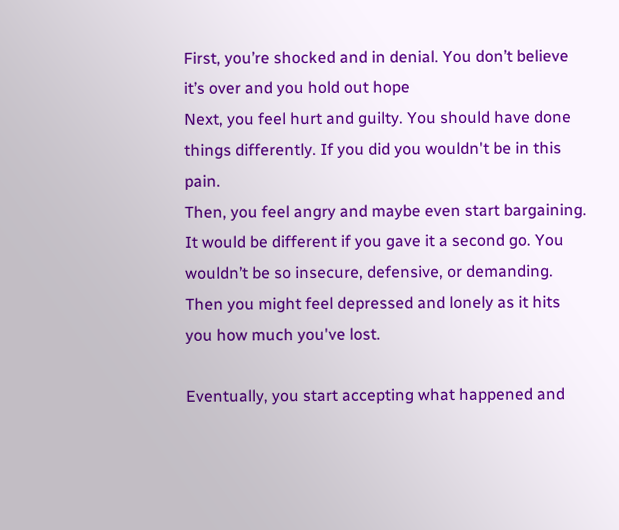First, you’re shocked and in denial. You don’t believe it’s over and you hold out hope
Next, you feel hurt and guilty. You should have done things differently. If you did you wouldn't be in this pain.
Then, you feel angry and maybe even start bargaining. It would be different if you gave it a second go. You wouldn’t be so insecure, defensive, or demanding.
Then you might feel depressed and lonely as it hits you how much you've lost.

Eventually, you start accepting what happened and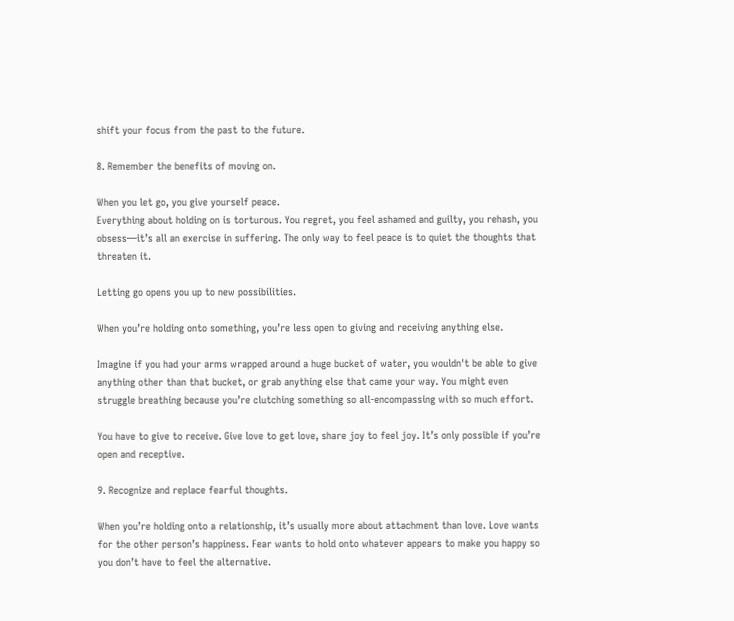shift your focus from the past to the future.

8. Remember the benefits of moving on.

When you let go, you give yourself peace.
Everything about holding on is torturous. You regret, you feel ashamed and guilty, you rehash, you obsess—it’s all an exercise in suffering. The only way to feel peace is to quiet the thoughts that threaten it.

Letting go opens you up to new possibilities.

When you’re holding onto something, you’re less open to giving and receiving anything else.

Imagine if you had your arms wrapped around a huge bucket of water, you wouldn't be able to give anything other than that bucket, or grab anything else that came your way. You might even struggle breathing because you’re clutching something so all-encompassing with so much effort.

You have to give to receive. Give love to get love, share joy to feel joy. It’s only possible if you’re open and receptive.

9. Recognize and replace fearful thoughts.

When you’re holding onto a relationship, it’s usually more about attachment than love. Love wants for the other person’s happiness. Fear wants to hold onto whatever appears to make you happy so you don’t have to feel the alternative.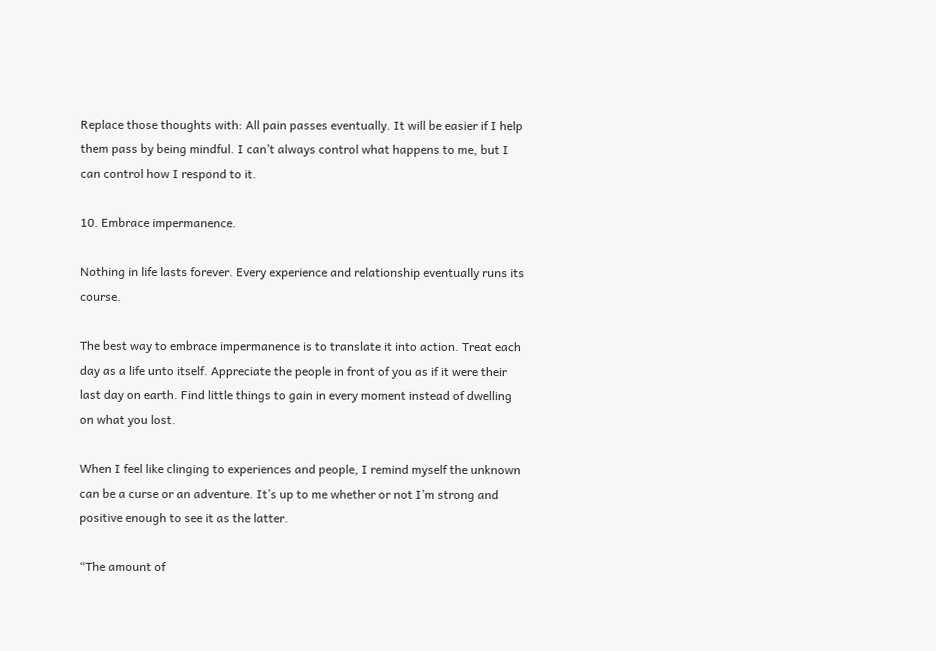Replace those thoughts with: All pain passes eventually. It will be easier if I help them pass by being mindful. I can’t always control what happens to me, but I can control how I respond to it.

10. Embrace impermanence.

Nothing in life lasts forever. Every experience and relationship eventually runs its course.

The best way to embrace impermanence is to translate it into action. Treat each day as a life unto itself. Appreciate the people in front of you as if it were their last day on earth. Find little things to gain in every moment instead of dwelling on what you lost.

When I feel like clinging to experiences and people, I remind myself the unknown can be a curse or an adventure. It’s up to me whether or not I’m strong and positive enough to see it as the latter.

“The amount of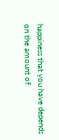happiness that you have depends on the amount of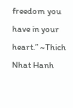freedom you have in your heart.” ~Thich Nhat Hanh